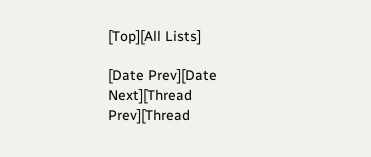[Top][All Lists]

[Date Prev][Date Next][Thread Prev][Thread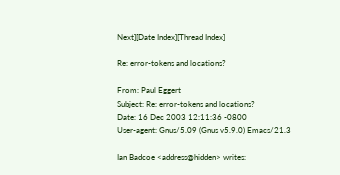Next][Date Index][Thread Index]

Re: error-tokens and locations?

From: Paul Eggert
Subject: Re: error-tokens and locations?
Date: 16 Dec 2003 12:11:36 -0800
User-agent: Gnus/5.09 (Gnus v5.9.0) Emacs/21.3

Ian Badcoe <address@hidden> writes: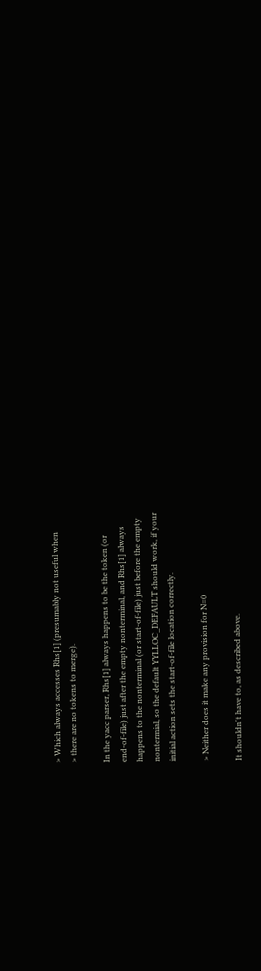> Which always accesses Rhs[1] (presumably not useful when
> there are no tokens to merge).

In the yacc parser, Rhs[1] always happens to be the token (or
end-of-file) just after the empty nonterminal, and Rhs[1] always
happens to the nonterminal (or start-of-file) just before the empty
nontermial, so the default YYLLOC_DEFAULT should work, if your
initial action sets the start-of-file location correctly.

> Neither does it make any provision for N=0

It shouldn't have to, as described above.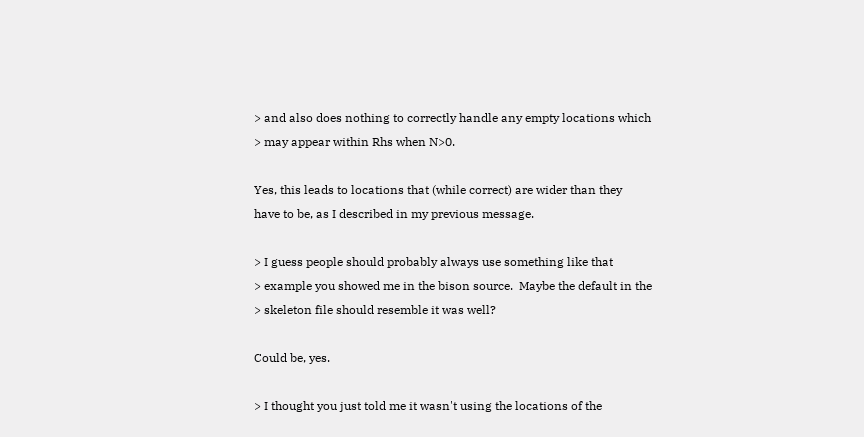> and also does nothing to correctly handle any empty locations which
> may appear within Rhs when N>0.

Yes, this leads to locations that (while correct) are wider than they
have to be, as I described in my previous message.

> I guess people should probably always use something like that
> example you showed me in the bison source.  Maybe the default in the
> skeleton file should resemble it was well?

Could be, yes.

> I thought you just told me it wasn't using the locations of the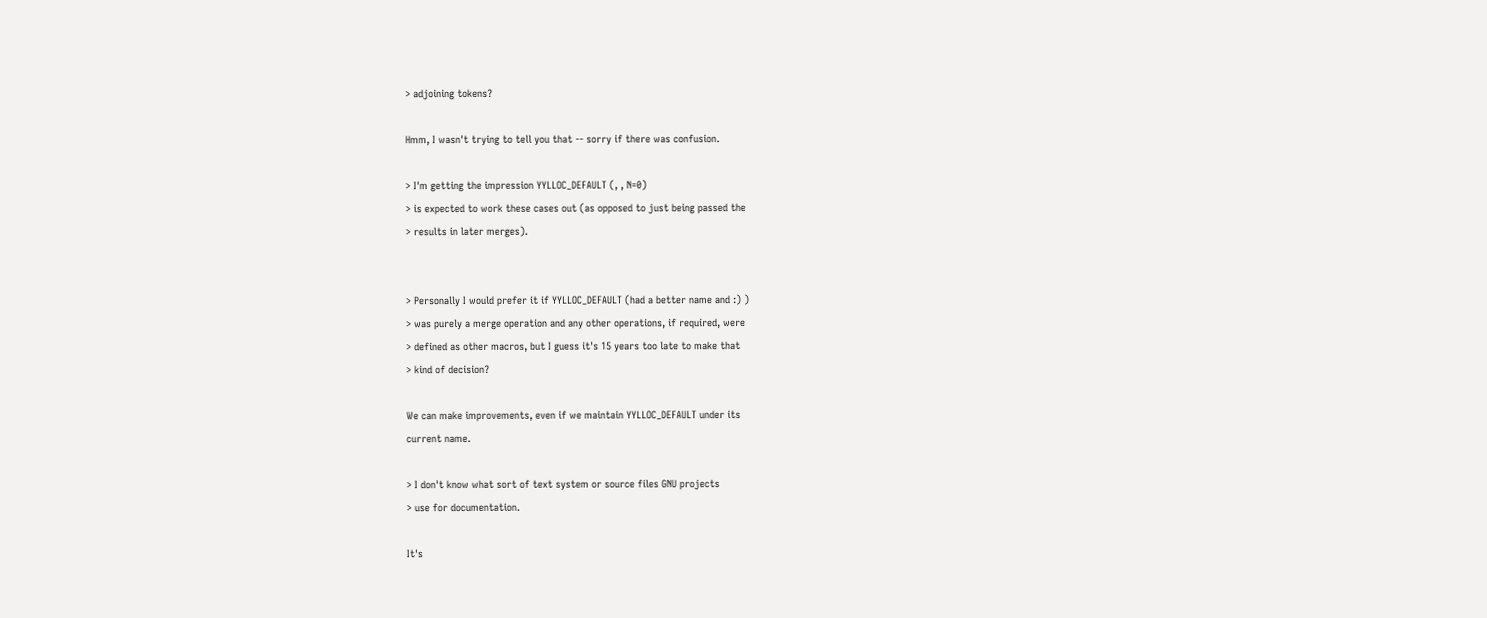> adjoining tokens?

Hmm, I wasn't trying to tell you that -- sorry if there was confusion.

> I'm getting the impression YYLLOC_DEFAULT (, , N=0)
> is expected to work these cases out (as opposed to just being passed the
> results in later merges).


> Personally I would prefer it if YYLLOC_DEFAULT (had a better name and :) )
> was purely a merge operation and any other operations, if required, were
> defined as other macros, but I guess it's 15 years too late to make that
> kind of decision?

We can make improvements, even if we maintain YYLLOC_DEFAULT under its
current name.

> I don't know what sort of text system or source files GNU projects
> use for documentation.

It's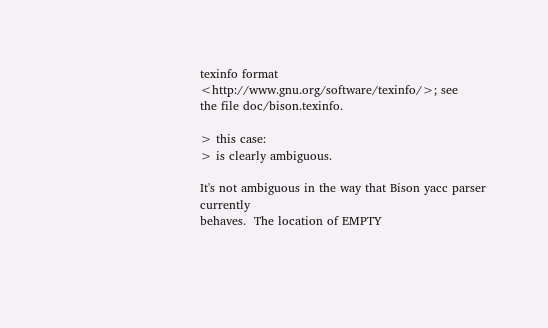texinfo format <http://www.gnu.org/software/texinfo/>; see
the file doc/bison.texinfo.

> this case:
> is clearly ambiguous.

It's not ambiguous in the way that Bison yacc parser currently
behaves.  The location of EMPTY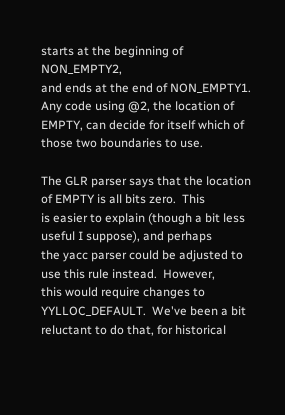starts at the beginning of NON_EMPTY2,
and ends at the end of NON_EMPTY1.  Any code using @2, the location of
EMPTY, can decide for itself which of those two boundaries to use.

The GLR parser says that the location of EMPTY is all bits zero.  This
is easier to explain (though a bit less useful I suppose), and perhaps
the yacc parser could be adjusted to use this rule instead.  However,
this would require changes to YYLLOC_DEFAULT.  We've been a bit
reluctant to do that, for historical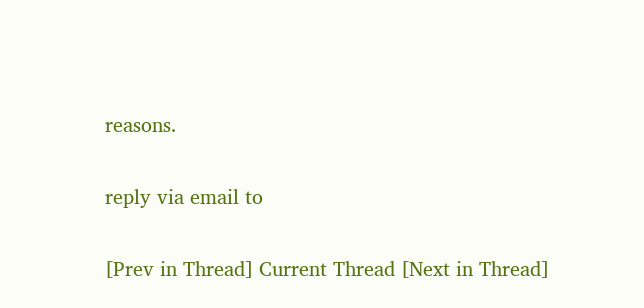reasons.

reply via email to

[Prev in Thread] Current Thread [Next in Thread]